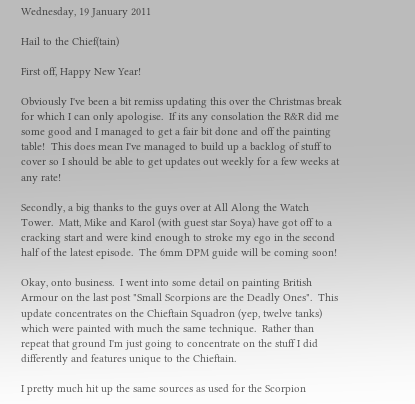Wednesday, 19 January 2011

Hail to the Chief(tain)

First off, Happy New Year!

Obviously I've been a bit remiss updating this over the Christmas break for which I can only apologise.  If its any consolation the R&R did me some good and I managed to get a fair bit done and off the painting table!  This does mean I've managed to build up a backlog of stuff to cover so I should be able to get updates out weekly for a few weeks at any rate!

Secondly, a big thanks to the guys over at All Along the Watch Tower.  Matt, Mike and Karol (with guest star Soya) have got off to a cracking start and were kind enough to stroke my ego in the second half of the latest episode.  The 6mm DPM guide will be coming soon!

Okay, onto business.  I went into some detail on painting British Armour on the last post "Small Scorpions are the Deadly Ones".  This update concentrates on the Chieftain Squadron (yep, twelve tanks) which were painted with much the same technique.  Rather than repeat that ground I'm just going to concentrate on the stuff I did differently and features unique to the Chieftain.

I pretty much hit up the same sources as used for the Scorpion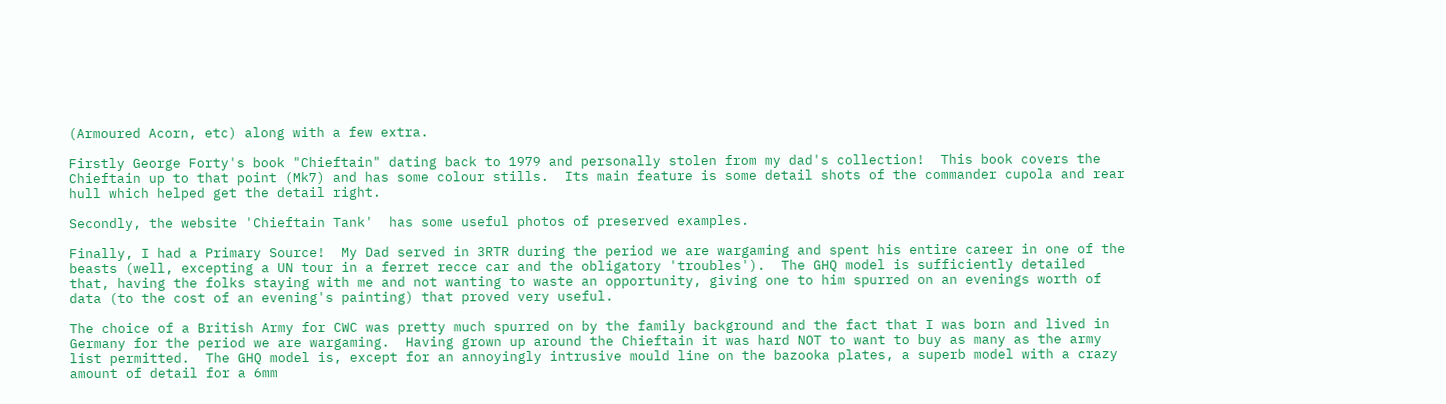(Armoured Acorn, etc) along with a few extra.

Firstly George Forty's book "Chieftain" dating back to 1979 and personally stolen from my dad's collection!  This book covers the Chieftain up to that point (Mk7) and has some colour stills.  Its main feature is some detail shots of the commander cupola and rear hull which helped get the detail right.

Secondly, the website 'Chieftain Tank'  has some useful photos of preserved examples.

Finally, I had a Primary Source!  My Dad served in 3RTR during the period we are wargaming and spent his entire career in one of the beasts (well, excepting a UN tour in a ferret recce car and the obligatory 'troubles').  The GHQ model is sufficiently detailed that, having the folks staying with me and not wanting to waste an opportunity, giving one to him spurred on an evenings worth of data (to the cost of an evening's painting) that proved very useful.

The choice of a British Army for CWC was pretty much spurred on by the family background and the fact that I was born and lived in Germany for the period we are wargaming.  Having grown up around the Chieftain it was hard NOT to want to buy as many as the army list permitted.  The GHQ model is, except for an annoyingly intrusive mould line on the bazooka plates, a superb model with a crazy amount of detail for a 6mm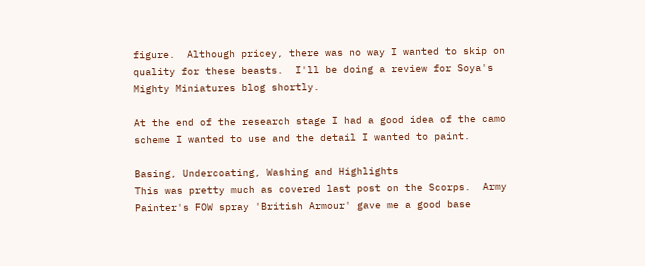figure.  Although pricey, there was no way I wanted to skip on quality for these beasts.  I'll be doing a review for Soya's Mighty Miniatures blog shortly.

At the end of the research stage I had a good idea of the camo scheme I wanted to use and the detail I wanted to paint.

Basing, Undercoating, Washing and Highlights
This was pretty much as covered last post on the Scorps.  Army Painter's FOW spray 'British Armour' gave me a good base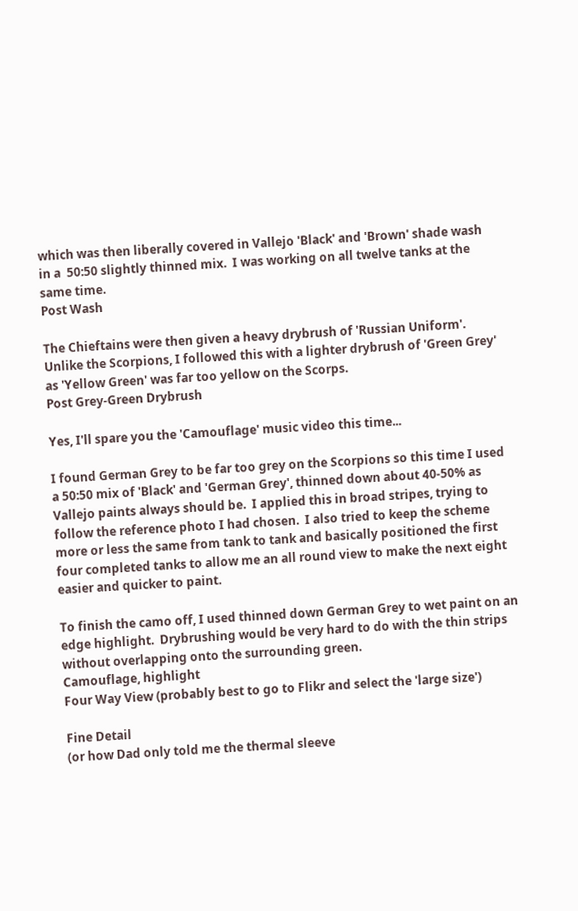which was then liberally covered in Vallejo 'Black' and 'Brown' shade wash in a  50:50 slightly thinned mix.  I was working on all twelve tanks at the same time.
Post Wash

The Chieftains were then given a heavy drybrush of 'Russian Uniform'.  Unlike the Scorpions, I followed this with a lighter drybrush of 'Green Grey' as 'Yellow Green' was far too yellow on the Scorps.
Post Grey-Green Drybrush

Yes, I'll spare you the 'Camouflage' music video this time...

I found German Grey to be far too grey on the Scorpions so this time I used a 50:50 mix of 'Black' and 'German Grey', thinned down about 40-50% as Vallejo paints always should be.  I applied this in broad stripes, trying to follow the reference photo I had chosen.  I also tried to keep the scheme more or less the same from tank to tank and basically positioned the first four completed tanks to allow me an all round view to make the next eight easier and quicker to paint.

To finish the camo off, I used thinned down German Grey to wet paint on an edge highlight.  Drybrushing would be very hard to do with the thin strips without overlapping onto the surrounding green.
Camouflage, highlight
Four Way View (probably best to go to Flikr and select the 'large size')

Fine Detail
(or how Dad only told me the thermal sleeve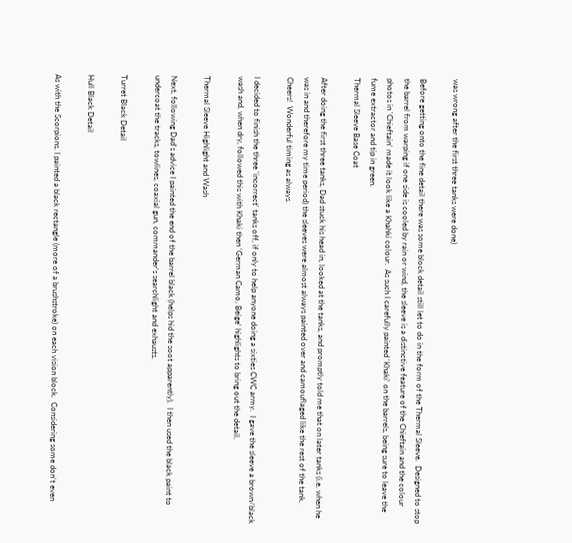was wrong after the first three tanks were done)

Before getting onto the fine detail there was some block detail still let to do in the form of the Thermal Sleeve.  Designed to stop the barrel from warping if one side is cooled by rain or wind, the sleeve is a distinctive feature of the Chieftain and the colour photos in 'Chieftain' made it look like a Khahki colour.  As such I carefully painted 'Khaki' on the barrels, being sure to leave the fume extractor and tip in green.
Thermal Sleeve Base Coat

After doing the first three tanks, Dad stuck his head in, looked at the tanks, and promptly told me that on later tanks (i.e. when he was in and therefore my time period) the sleeves were almost always painted over and camouflaged like the rest of the tank.  Cheers!  Wonderful timing as always.

I decided to finish the three 'incorrect' tanks off, if only to help anyone doing a sixties CWC army.  I gave the sleeve a brown/black wash and, when dry, followed this with Khaki then 'German Camo, Beige' highlights to bring out the detail.

Thermal Sleeve Highlight and Wash

Next, following Dad's advice I painted the end of the barrel black (helps hid the soot apparently).  I then used the black paint to undercoat the tracks, towlines, coaxial gun, commander's searchlight and exhausts.

Turret Black Detail

Hull Black Detail

As with the Scorpions. I painted a black rectangle (more of a brushstroke) on each vision block.  Considering some don't even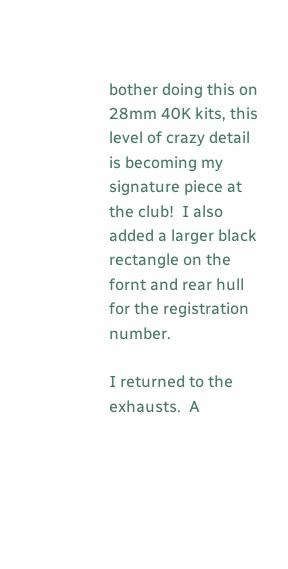bother doing this on 28mm 40K kits, this level of crazy detail is becoming my signature piece at the club!  I also added a larger black rectangle on the fornt and rear hull for the registration number.

I returned to the exhausts.  A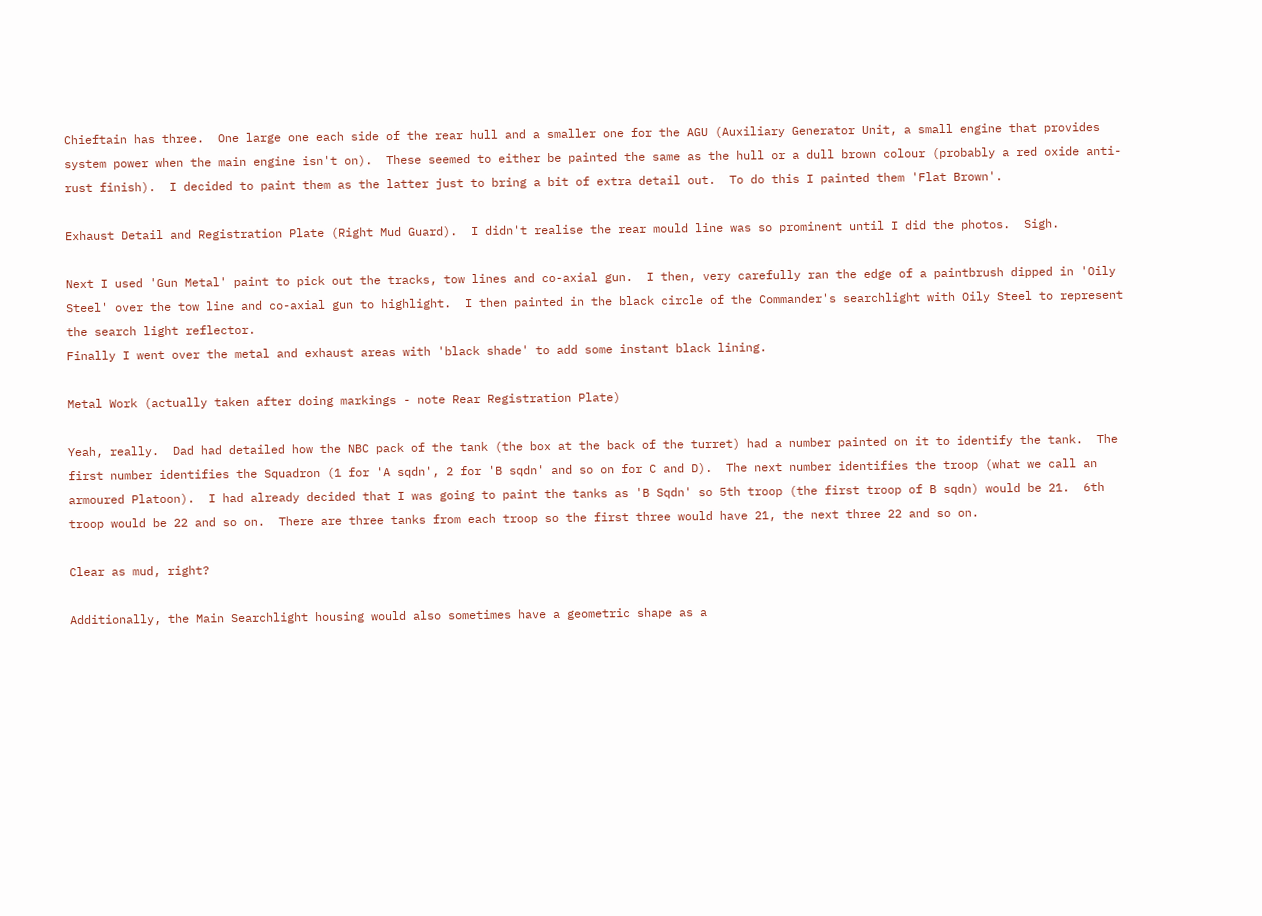Chieftain has three.  One large one each side of the rear hull and a smaller one for the AGU (Auxiliary Generator Unit, a small engine that provides system power when the main engine isn't on).  These seemed to either be painted the same as the hull or a dull brown colour (probably a red oxide anti-rust finish).  I decided to paint them as the latter just to bring a bit of extra detail out.  To do this I painted them 'Flat Brown'.

Exhaust Detail and Registration Plate (Right Mud Guard).  I didn't realise the rear mould line was so prominent until I did the photos.  Sigh.

Next I used 'Gun Metal' paint to pick out the tracks, tow lines and co-axial gun.  I then, very carefully ran the edge of a paintbrush dipped in 'Oily Steel' over the tow line and co-axial gun to highlight.  I then painted in the black circle of the Commander's searchlight with Oily Steel to represent the search light reflector.
Finally I went over the metal and exhaust areas with 'black shade' to add some instant black lining.

Metal Work (actually taken after doing markings - note Rear Registration Plate)

Yeah, really.  Dad had detailed how the NBC pack of the tank (the box at the back of the turret) had a number painted on it to identify the tank.  The first number identifies the Squadron (1 for 'A sqdn', 2 for 'B sqdn' and so on for C and D).  The next number identifies the troop (what we call an armoured Platoon).  I had already decided that I was going to paint the tanks as 'B Sqdn' so 5th troop (the first troop of B sqdn) would be 21.  6th troop would be 22 and so on.  There are three tanks from each troop so the first three would have 21, the next three 22 and so on.

Clear as mud, right?

Additionally, the Main Searchlight housing would also sometimes have a geometric shape as a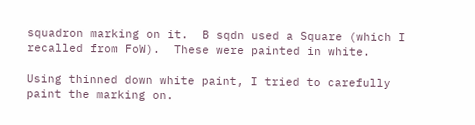squadron marking on it.  B sqdn used a Square (which I recalled from FoW).  These were painted in white.

Using thinned down white paint, I tried to carefully paint the marking on.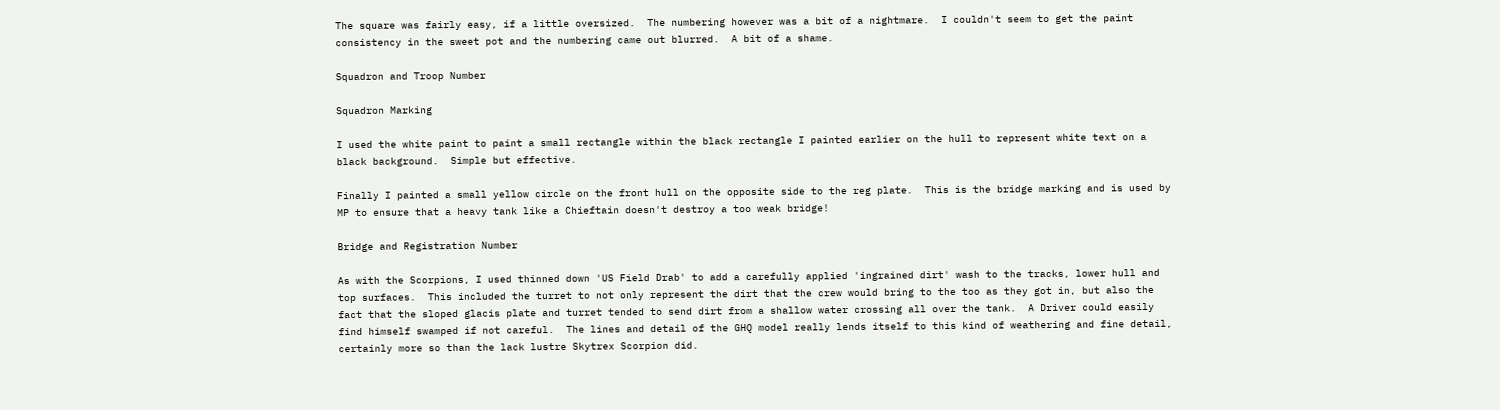The square was fairly easy, if a little oversized.  The numbering however was a bit of a nightmare.  I couldn't seem to get the paint consistency in the sweet pot and the numbering came out blurred.  A bit of a shame.

Squadron and Troop Number

Squadron Marking

I used the white paint to paint a small rectangle within the black rectangle I painted earlier on the hull to represent white text on a black background.  Simple but effective.

Finally I painted a small yellow circle on the front hull on the opposite side to the reg plate.  This is the bridge marking and is used by MP to ensure that a heavy tank like a Chieftain doesn't destroy a too weak bridge!

Bridge and Registration Number

As with the Scorpions, I used thinned down 'US Field Drab' to add a carefully applied 'ingrained dirt' wash to the tracks, lower hull and top surfaces.  This included the turret to not only represent the dirt that the crew would bring to the too as they got in, but also the fact that the sloped glacis plate and turret tended to send dirt from a shallow water crossing all over the tank.  A Driver could easily find himself swamped if not careful.  The lines and detail of the GHQ model really lends itself to this kind of weathering and fine detail, certainly more so than the lack lustre Skytrex Scorpion did.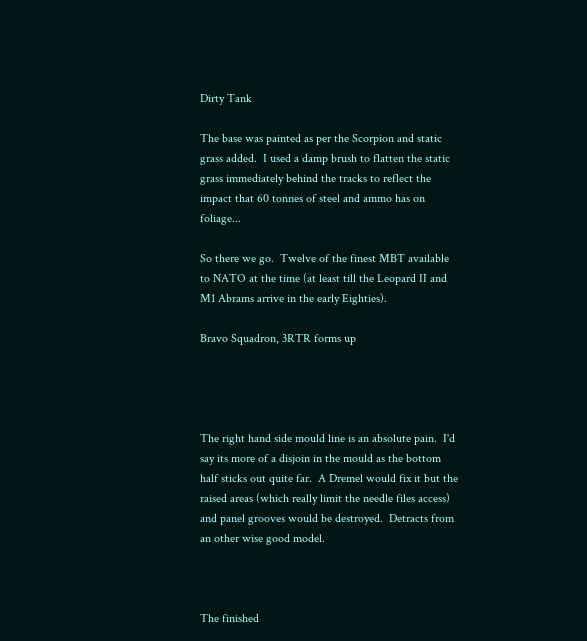Dirty Tank

The base was painted as per the Scorpion and static grass added.  I used a damp brush to flatten the static grass immediately behind the tracks to reflect the impact that 60 tonnes of steel and ammo has on foliage...

So there we go.  Twelve of the finest MBT available to NATO at the time (at least till the Leopard II and M1 Abrams arrive in the early Eighties).

Bravo Squadron, 3RTR forms up




The right hand side mould line is an absolute pain.  I'd say its more of a disjoin in the mould as the bottom half sticks out quite far.  A Dremel would fix it but the raised areas (which really limit the needle files access) and panel grooves would be destroyed.  Detracts from an other wise good model.



The finished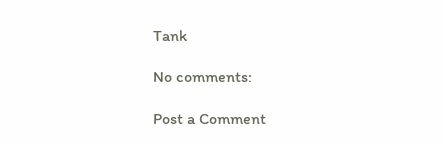Tank

No comments:

Post a Comment